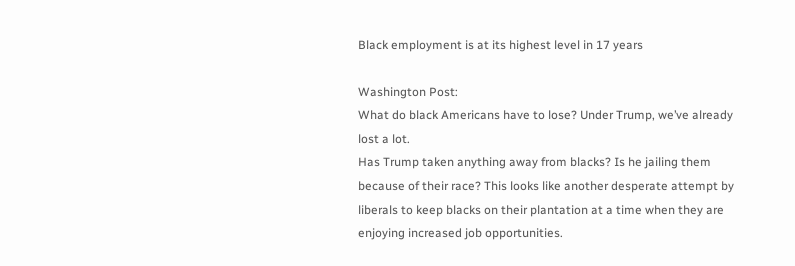Black employment is at its highest level in 17 years

Washington Post:
What do black Americans have to lose? Under Trump, we’ve already lost a lot.
Has Trump taken anything away from blacks? Is he jailing them because of their race? This looks like another desperate attempt by liberals to keep blacks on their plantation at a time when they are enjoying increased job opportunities.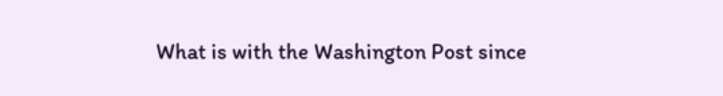What is with the Washington Post since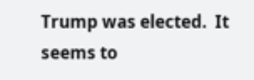Trump was elected.  It seems to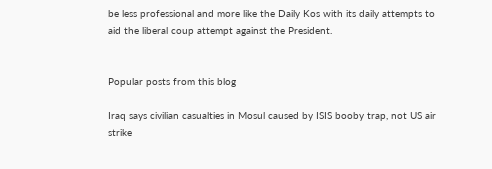be less professional and more like the Daily Kos with its daily attempts to aid the liberal coup attempt against the President.


Popular posts from this blog

Iraq says civilian casualties in Mosul caused by ISIS booby trap, not US air strike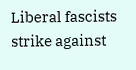Liberal fascists strike against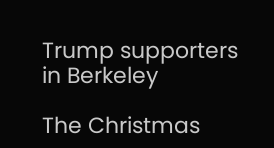Trump supporters in Berkeley

The Christmas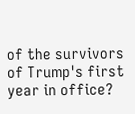of the survivors of Trump's first year in office?